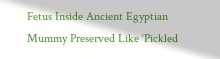Fetus Inside Ancient Egyptian Mummy Preserved Like ‘Pickled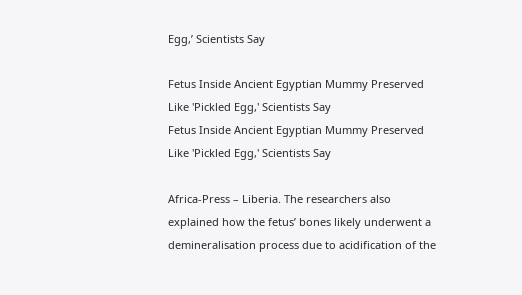Egg,’ Scientists Say

Fetus Inside Ancient Egyptian Mummy Preserved Like 'Pickled Egg,' Scientists Say
Fetus Inside Ancient Egyptian Mummy Preserved Like 'Pickled Egg,' Scientists Say

Africa-Press – Liberia. The researchers also explained how the fetus’ bones likely underwent a demineralisation process due to acidification of the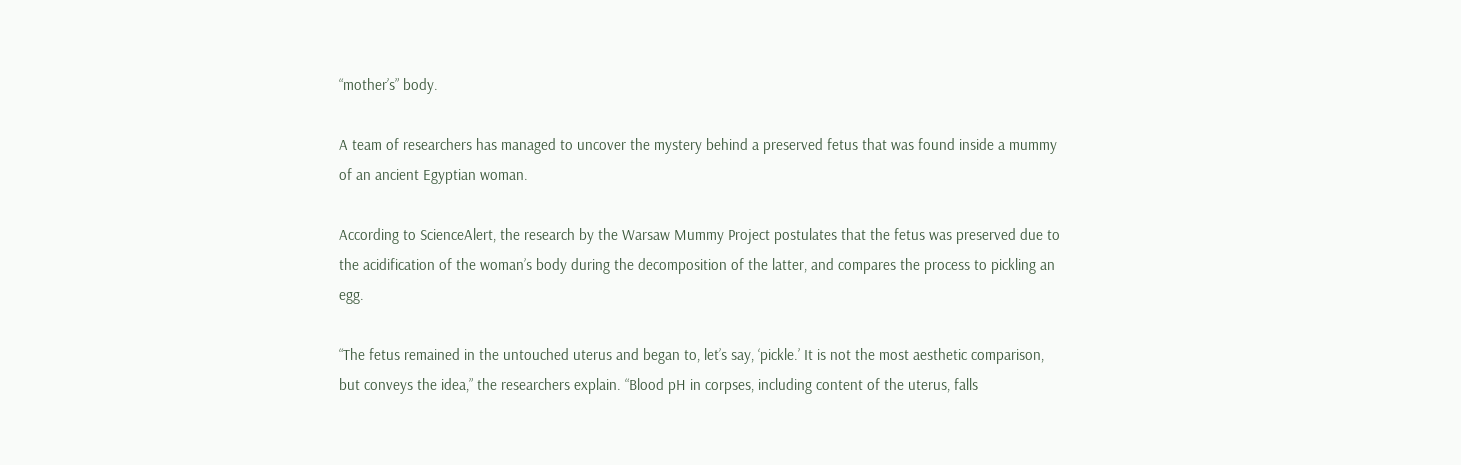“mother’s” body.

A team of researchers has managed to uncover the mystery behind a preserved fetus that was found inside a mummy of an ancient Egyptian woman.

According to ScienceAlert, the research by the Warsaw Mummy Project postulates that the fetus was preserved due to the acidification of the woman’s body during the decomposition of the latter, and compares the process to pickling an egg.

“The fetus remained in the untouched uterus and began to, let’s say, ‘pickle.’ It is not the most aesthetic comparison, but conveys the idea,” the researchers explain. “Blood pH in corpses, including content of the uterus, falls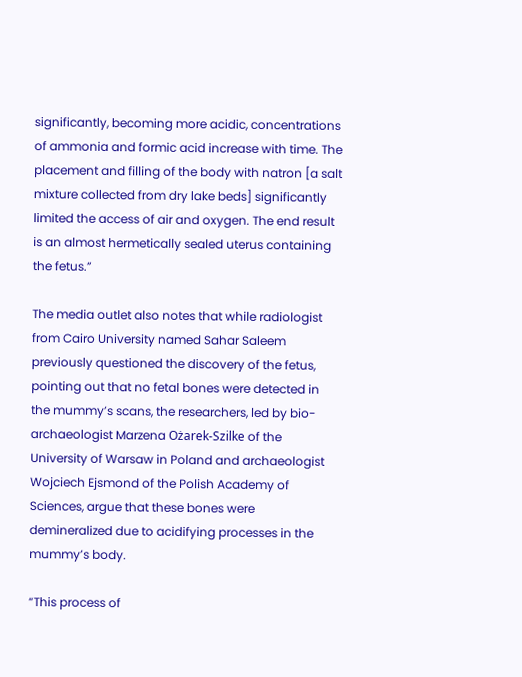significantly, becoming more acidic, concentrations of ammonia and formic acid increase with time. The placement and filling of the body with natron [a salt mixture collected from dry lake beds] significantly limited the access of air and oxygen. The end result is an almost hermetically sealed uterus containing the fetus.”

The media outlet also notes that while radiologist from Cairo University named Sahar Saleem previously questioned the discovery of the fetus, pointing out that no fetal bones were detected in the mummy’s scans, the researchers, led by bio-archaeologist Marzena Ożarek-Szilke of the University of Warsaw in Poland and archaeologist Wojciech Ejsmond of the Polish Academy of Sciences, argue that these bones were demineralized due to acidifying processes in the mummy’s body.

“This process of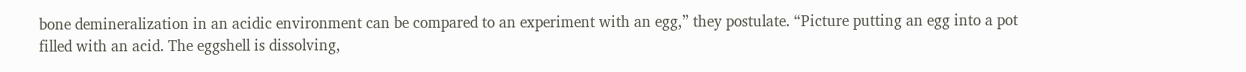bone demineralization in an acidic environment can be compared to an experiment with an egg,” they postulate. “Picture putting an egg into a pot filled with an acid. The eggshell is dissolving,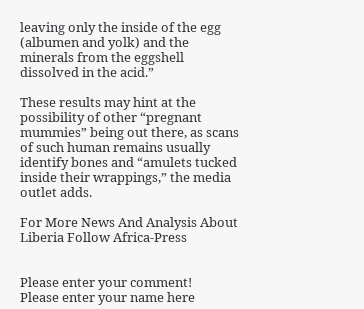leaving only the inside of the egg (albumen and yolk) and the minerals from the eggshell dissolved in the acid.”

These results may hint at the possibility of other “pregnant mummies” being out there, as scans of such human remains usually identify bones and “amulets tucked inside their wrappings,” the media outlet adds.

For More News And Analysis About Liberia Follow Africa-Press


Please enter your comment!
Please enter your name here